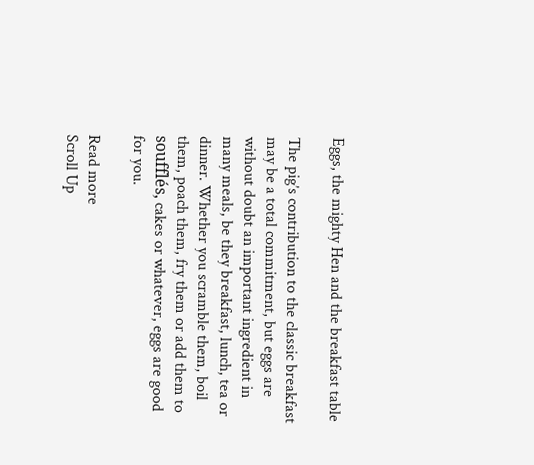Eggs, the mighty Hen and the breakfast table

The pig’s contribution to the classic breakfast may be a total commitment, but eggs are without doubt an important ingredient in many meals, be they breakfast, lunch, tea or dinner. Whether you scramble them, boil them, poach them, fry them or add them to soufflés, cakes or whatever, eggs are good for you.

Read more
Scroll Up